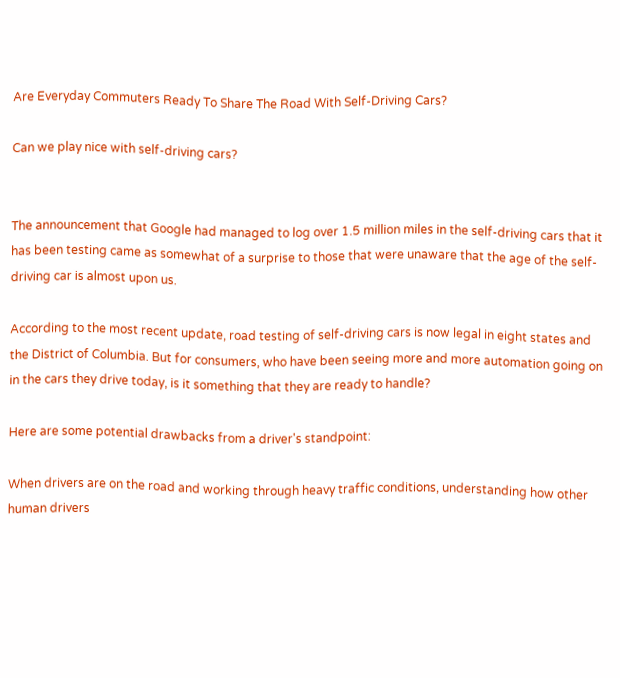Are Everyday Commuters Ready To Share The Road With Self-Driving Cars?

Can we play nice with self-driving cars?


The announcement that Google had managed to log over 1.5 million miles in the self-driving cars that it has been testing came as somewhat of a surprise to those that were unaware that the age of the self-driving car is almost upon us.

According to the most recent update, road testing of self-driving cars is now legal in eight states and the District of Columbia. But for consumers, who have been seeing more and more automation going on in the cars they drive today, is it something that they are ready to handle?

Here are some potential drawbacks from a driver's standpoint:

When drivers are on the road and working through heavy traffic conditions, understanding how other human drivers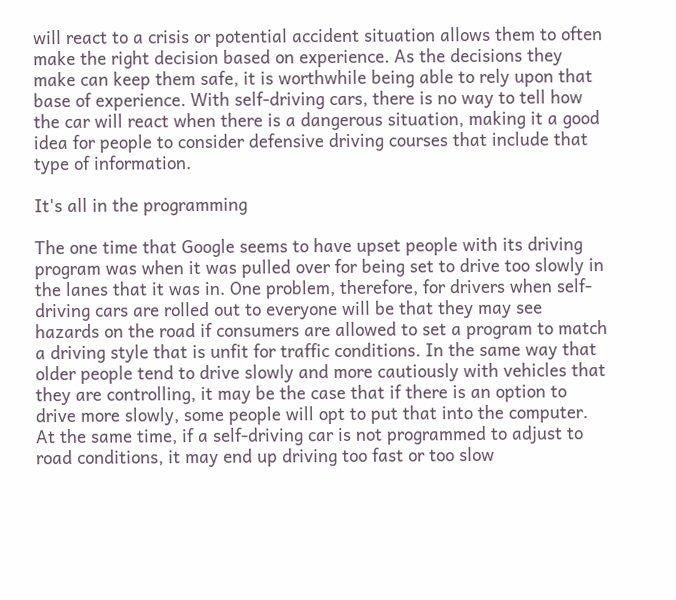will react to a crisis or potential accident situation allows them to often make the right decision based on experience. As the decisions they make can keep them safe, it is worthwhile being able to rely upon that base of experience. With self-driving cars, there is no way to tell how the car will react when there is a dangerous situation, making it a good idea for people to consider defensive driving courses that include that type of information.

It's all in the programming

The one time that Google seems to have upset people with its driving program was when it was pulled over for being set to drive too slowly in the lanes that it was in. One problem, therefore, for drivers when self-driving cars are rolled out to everyone will be that they may see hazards on the road if consumers are allowed to set a program to match a driving style that is unfit for traffic conditions. In the same way that older people tend to drive slowly and more cautiously with vehicles that they are controlling, it may be the case that if there is an option to drive more slowly, some people will opt to put that into the computer. At the same time, if a self-driving car is not programmed to adjust to road conditions, it may end up driving too fast or too slow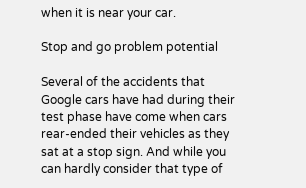when it is near your car.

Stop and go problem potential

Several of the accidents that Google cars have had during their test phase have come when cars rear-ended their vehicles as they sat at a stop sign. And while you can hardly consider that type of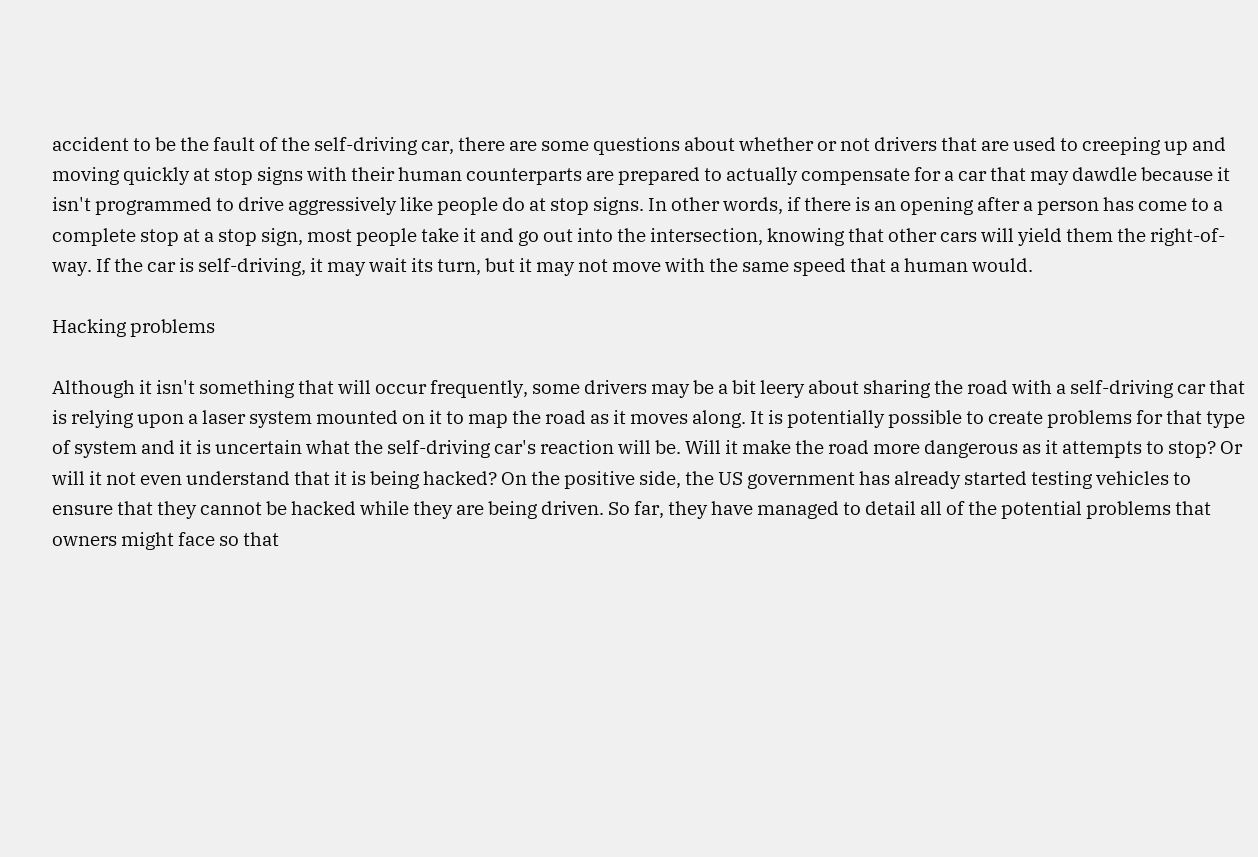accident to be the fault of the self-driving car, there are some questions about whether or not drivers that are used to creeping up and moving quickly at stop signs with their human counterparts are prepared to actually compensate for a car that may dawdle because it isn't programmed to drive aggressively like people do at stop signs. In other words, if there is an opening after a person has come to a complete stop at a stop sign, most people take it and go out into the intersection, knowing that other cars will yield them the right-of-way. If the car is self-driving, it may wait its turn, but it may not move with the same speed that a human would.

Hacking problems

Although it isn't something that will occur frequently, some drivers may be a bit leery about sharing the road with a self-driving car that is relying upon a laser system mounted on it to map the road as it moves along. It is potentially possible to create problems for that type of system and it is uncertain what the self-driving car's reaction will be. Will it make the road more dangerous as it attempts to stop? Or will it not even understand that it is being hacked? On the positive side, the US government has already started testing vehicles to ensure that they cannot be hacked while they are being driven. So far, they have managed to detail all of the potential problems that owners might face so that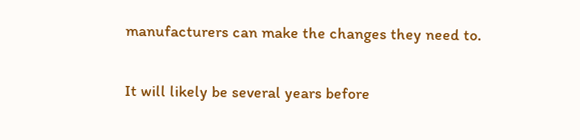manufacturers can make the changes they need to.

It will likely be several years before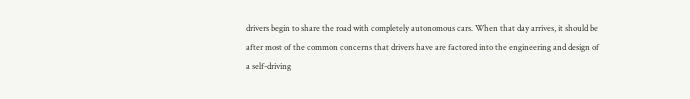drivers begin to share the road with completely autonomous cars. When that day arrives, it should be after most of the common concerns that drivers have are factored into the engineering and design of a self-driving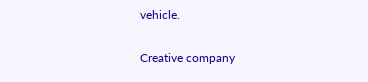vehicle.

Creative company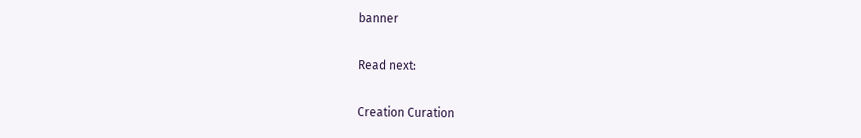banner

Read next:

Creation Curation